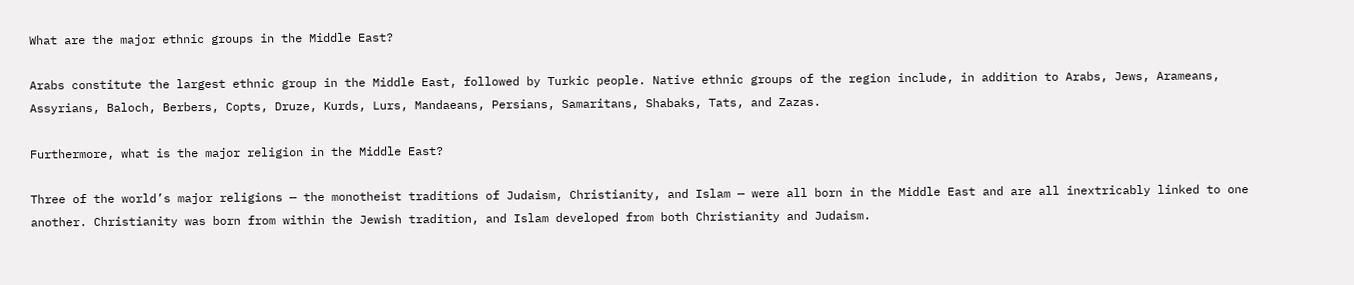What are the major ethnic groups in the Middle East?

Arabs constitute the largest ethnic group in the Middle East, followed by Turkic people. Native ethnic groups of the region include, in addition to Arabs, Jews, Arameans, Assyrians, Baloch, Berbers, Copts, Druze, Kurds, Lurs, Mandaeans, Persians, Samaritans, Shabaks, Tats, and Zazas.

Furthermore, what is the major religion in the Middle East?

Three of the world’s major religions — the monotheist traditions of Judaism, Christianity, and Islam — were all born in the Middle East and are all inextricably linked to one another. Christianity was born from within the Jewish tradition, and Islam developed from both Christianity and Judaism.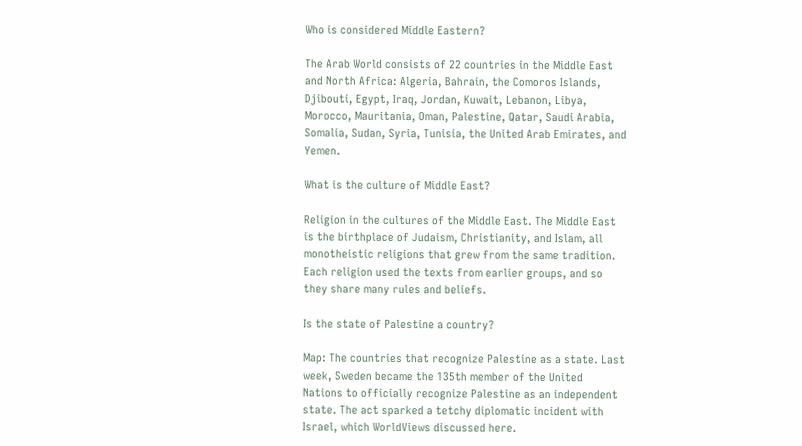Who is considered Middle Eastern?

The Arab World consists of 22 countries in the Middle East and North Africa: Algeria, Bahrain, the Comoros Islands, Djibouti, Egypt, Iraq, Jordan, Kuwait, Lebanon, Libya, Morocco, Mauritania, Oman, Palestine, Qatar, Saudi Arabia, Somalia, Sudan, Syria, Tunisia, the United Arab Emirates, and Yemen.

What is the culture of Middle East?

Religion in the cultures of the Middle East. The Middle East is the birthplace of Judaism, Christianity, and Islam, all monotheistic religions that grew from the same tradition. Each religion used the texts from earlier groups, and so they share many rules and beliefs.

Is the state of Palestine a country?

Map: The countries that recognize Palestine as a state. Last week, Sweden became the 135th member of the United Nations to officially recognize Palestine as an independent state. The act sparked a tetchy diplomatic incident with Israel, which WorldViews discussed here.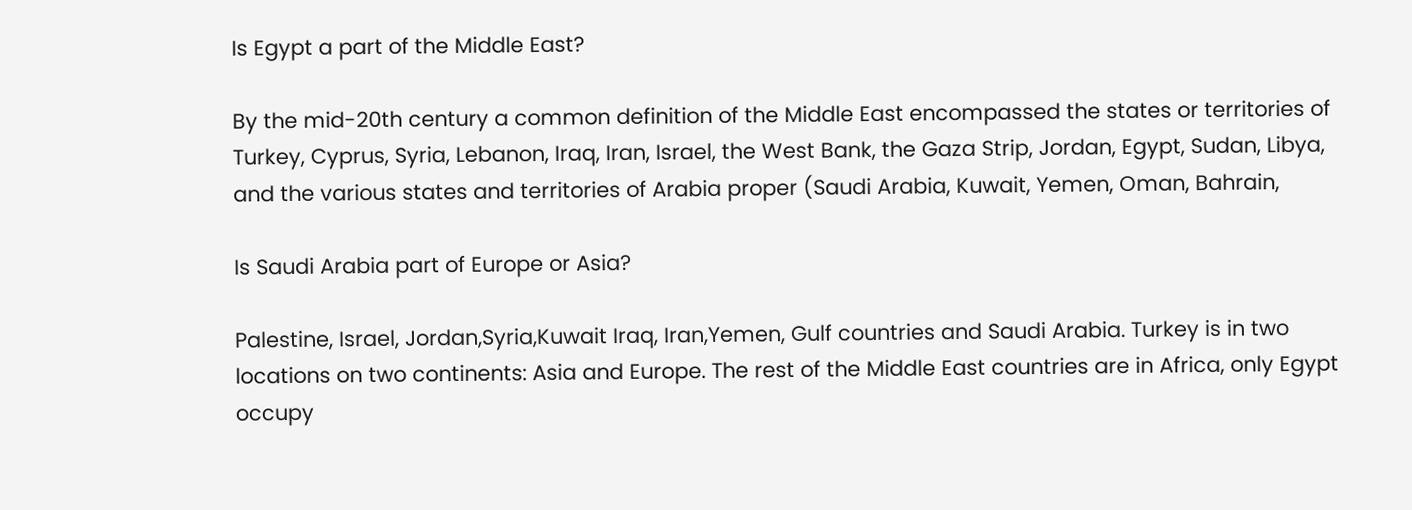Is Egypt a part of the Middle East?

By the mid-20th century a common definition of the Middle East encompassed the states or territories of Turkey, Cyprus, Syria, Lebanon, Iraq, Iran, Israel, the West Bank, the Gaza Strip, Jordan, Egypt, Sudan, Libya, and the various states and territories of Arabia proper (Saudi Arabia, Kuwait, Yemen, Oman, Bahrain,

Is Saudi Arabia part of Europe or Asia?

Palestine, Israel, Jordan,Syria,Kuwait Iraq, Iran,Yemen, Gulf countries and Saudi Arabia. Turkey is in two locations on two continents: Asia and Europe. The rest of the Middle East countries are in Africa, only Egypt occupy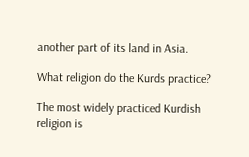another part of its land in Asia.

What religion do the Kurds practice?

The most widely practiced Kurdish religion is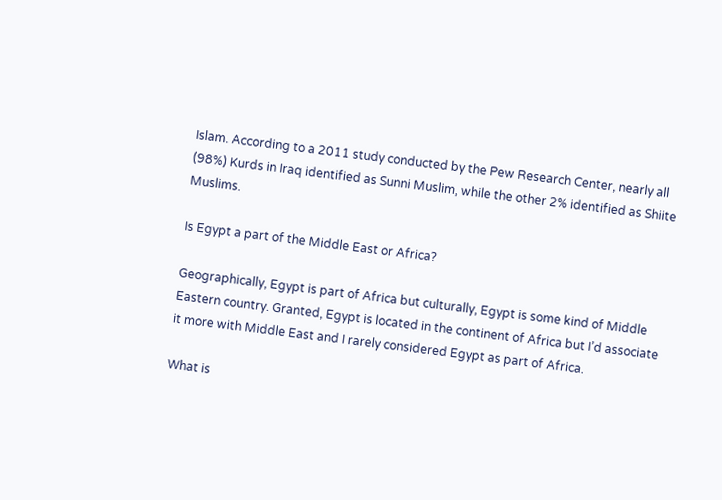Islam. According to a 2011 study conducted by the Pew Research Center, nearly all (98%) Kurds in Iraq identified as Sunni Muslim, while the other 2% identified as Shiite Muslims.

Is Egypt a part of the Middle East or Africa?

Geographically, Egypt is part of Africa but culturally, Egypt is some kind of Middle Eastern country. Granted, Egypt is located in the continent of Africa but I’d associate it more with Middle East and I rarely considered Egypt as part of Africa.

What is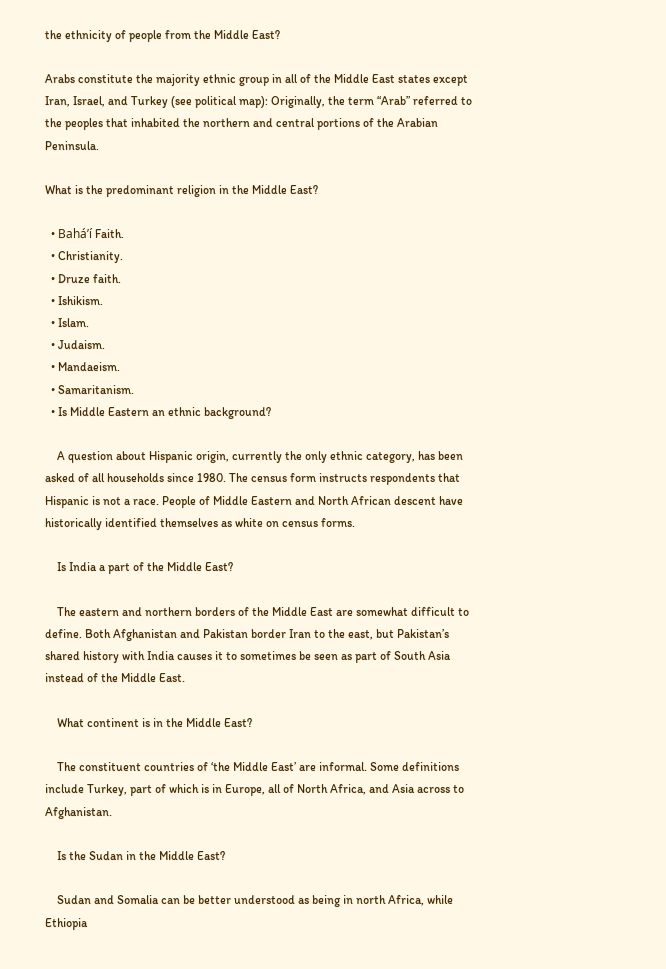the ethnicity of people from the Middle East?

Arabs constitute the majority ethnic group in all of the Middle East states except Iran, Israel, and Turkey (see political map): Originally, the term “Arab” referred to the peoples that inhabited the northern and central portions of the Arabian Peninsula.

What is the predominant religion in the Middle East?

  • Bahá’í Faith.
  • Christianity.
  • Druze faith.
  • Ishikism.
  • Islam.
  • Judaism.
  • Mandaeism.
  • Samaritanism.
  • Is Middle Eastern an ethnic background?

    A question about Hispanic origin, currently the only ethnic category, has been asked of all households since 1980. The census form instructs respondents that Hispanic is not a race. People of Middle Eastern and North African descent have historically identified themselves as white on census forms.

    Is India a part of the Middle East?

    The eastern and northern borders of the Middle East are somewhat difficult to define. Both Afghanistan and Pakistan border Iran to the east, but Pakistan’s shared history with India causes it to sometimes be seen as part of South Asia instead of the Middle East.

    What continent is in the Middle East?

    The constituent countries of ‘the Middle East’ are informal. Some definitions include Turkey, part of which is in Europe, all of North Africa, and Asia across to Afghanistan.

    Is the Sudan in the Middle East?

    Sudan and Somalia can be better understood as being in north Africa, while Ethiopia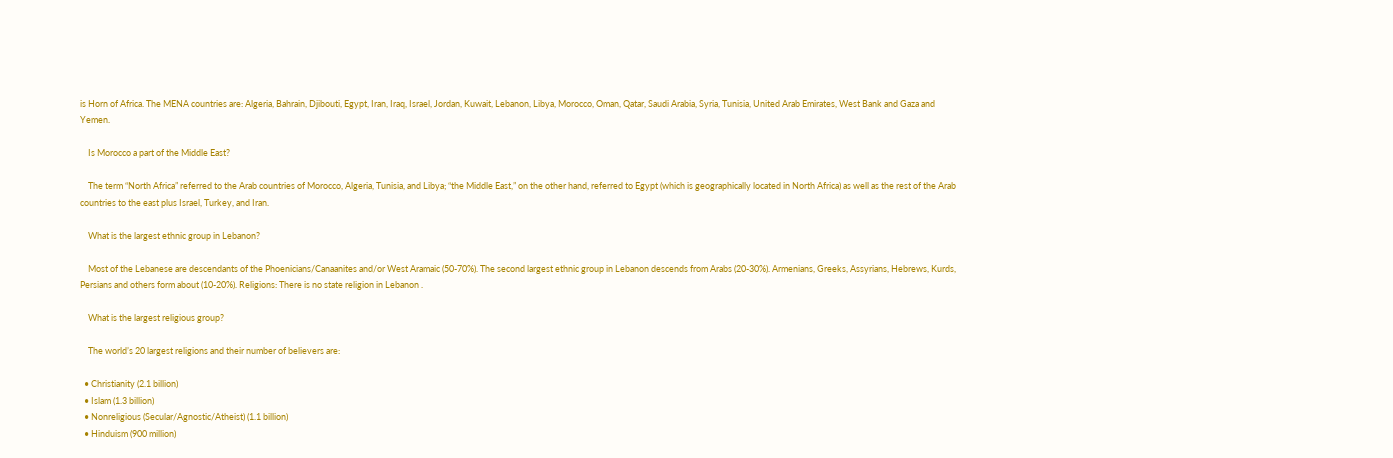is Horn of Africa. The MENA countries are: Algeria, Bahrain, Djibouti, Egypt, Iran, Iraq, Israel, Jordan, Kuwait, Lebanon, Libya, Morocco, Oman, Qatar, Saudi Arabia, Syria, Tunisia, United Arab Emirates, West Bank and Gaza and Yemen.

    Is Morocco a part of the Middle East?

    The term “North Africa” referred to the Arab countries of Morocco, Algeria, Tunisia, and Libya; “the Middle East,” on the other hand, referred to Egypt (which is geographically located in North Africa) as well as the rest of the Arab countries to the east plus Israel, Turkey, and Iran.

    What is the largest ethnic group in Lebanon?

    Most of the Lebanese are descendants of the Phoenicians/Canaanites and/or West Aramaic (50-70%). The second largest ethnic group in Lebanon descends from Arabs (20-30%). Armenians, Greeks, Assyrians, Hebrews, Kurds, Persians and others form about (10-20%). Religions: There is no state religion in Lebanon .

    What is the largest religious group?

    The world’s 20 largest religions and their number of believers are:

  • Christianity (2.1 billion)
  • Islam (1.3 billion)
  • Nonreligious (Secular/Agnostic/Atheist) (1.1 billion)
  • Hinduism (900 million)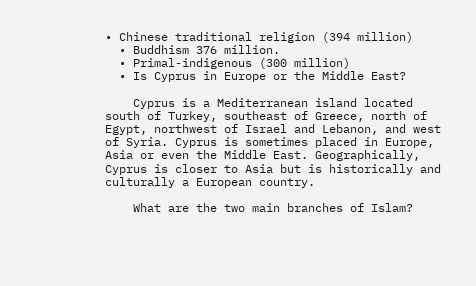• Chinese traditional religion (394 million)
  • Buddhism 376 million.
  • Primal-indigenous (300 million)
  • Is Cyprus in Europe or the Middle East?

    Cyprus is a Mediterranean island located south of Turkey, southeast of Greece, north of Egypt, northwest of Israel and Lebanon, and west of Syria. Cyprus is sometimes placed in Europe, Asia or even the Middle East. Geographically, Cyprus is closer to Asia but is historically and culturally a European country.

    What are the two main branches of Islam?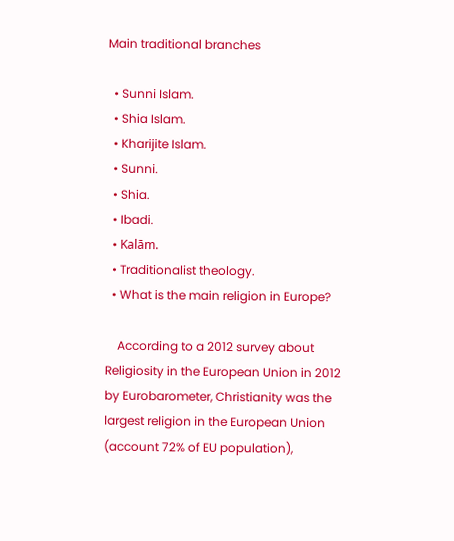Main traditional branches

  • Sunni Islam.
  • Shia Islam.
  • Kharijite Islam.
  • Sunni.
  • Shia.
  • Ibadi.
  • Kalām.
  • Traditionalist theology.
  • What is the main religion in Europe?

    According to a 2012 survey about Religiosity in the European Union in 2012 by Eurobarometer, Christianity was the largest religion in the European Union (account 72% of EU population),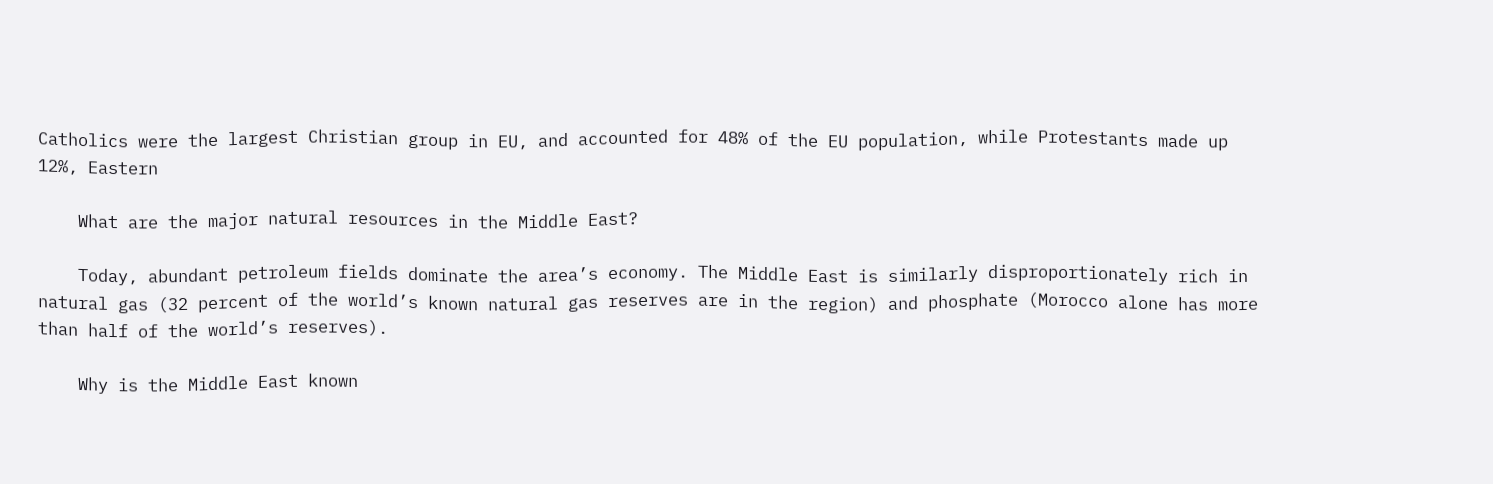Catholics were the largest Christian group in EU, and accounted for 48% of the EU population, while Protestants made up 12%, Eastern

    What are the major natural resources in the Middle East?

    Today, abundant petroleum fields dominate the area’s economy. The Middle East is similarly disproportionately rich in natural gas (32 percent of the world’s known natural gas reserves are in the region) and phosphate (Morocco alone has more than half of the world’s reserves).

    Why is the Middle East known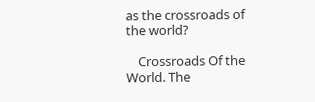as the crossroads of the world?

    Crossroads Of the World. The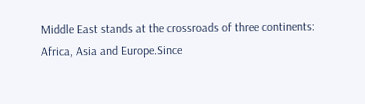Middle East stands at the crossroads of three continents: Africa, Asia and Europe.Since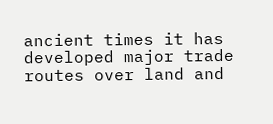ancient times it has developed major trade routes over land and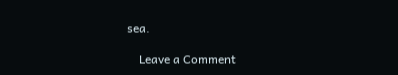sea.

    Leave a Comment